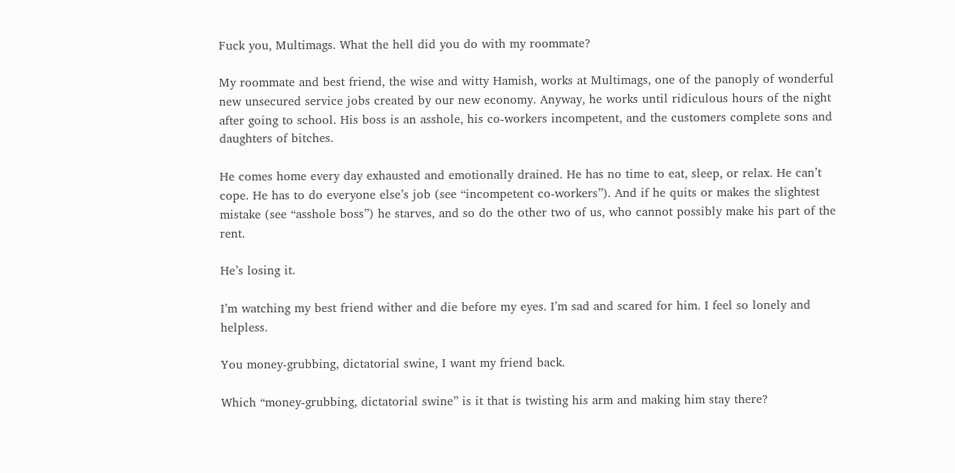Fuck you, Multimags. What the hell did you do with my roommate?

My roommate and best friend, the wise and witty Hamish, works at Multimags, one of the panoply of wonderful new unsecured service jobs created by our new economy. Anyway, he works until ridiculous hours of the night after going to school. His boss is an asshole, his co-workers incompetent, and the customers complete sons and daughters of bitches.

He comes home every day exhausted and emotionally drained. He has no time to eat, sleep, or relax. He can’t cope. He has to do everyone else’s job (see “incompetent co-workers”). And if he quits or makes the slightest mistake (see “asshole boss”) he starves, and so do the other two of us, who cannot possibly make his part of the rent.

He’s losing it.

I’m watching my best friend wither and die before my eyes. I’m sad and scared for him. I feel so lonely and helpless.

You money-grubbing, dictatorial swine, I want my friend back.

Which “money-grubbing, dictatorial swine” is it that is twisting his arm and making him stay there?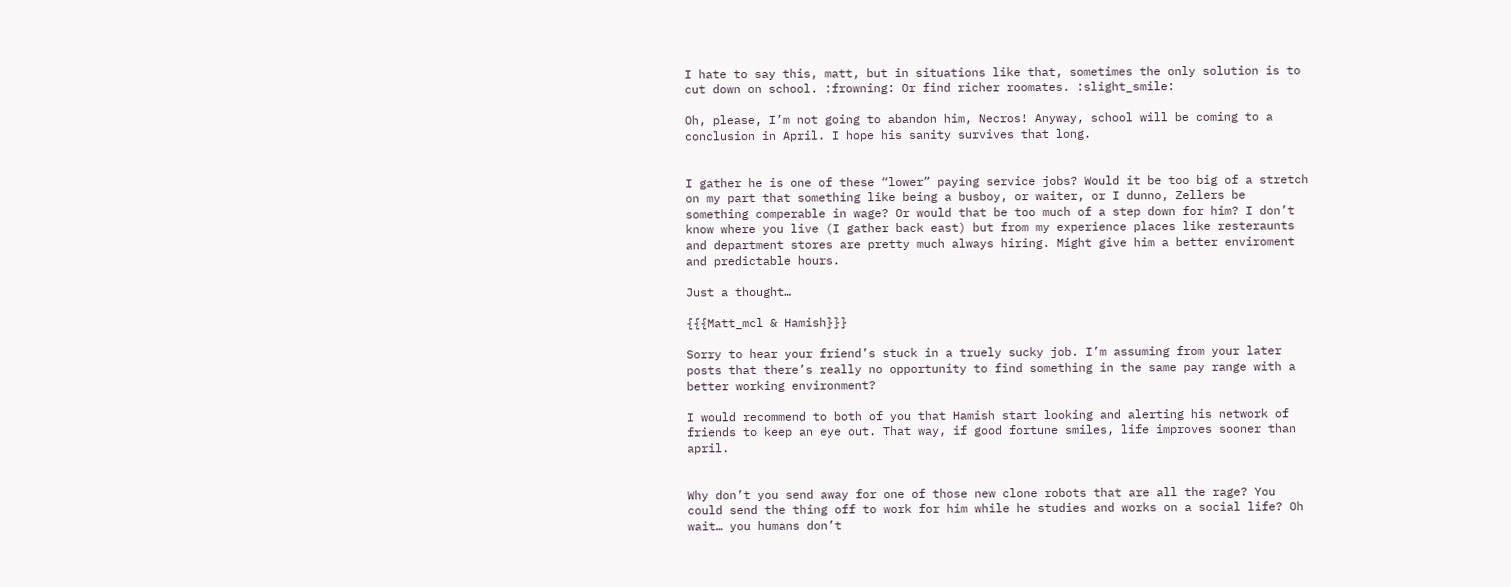I hate to say this, matt, but in situations like that, sometimes the only solution is to cut down on school. :frowning: Or find richer roomates. :slight_smile:

Oh, please, I’m not going to abandon him, Necros! Anyway, school will be coming to a conclusion in April. I hope his sanity survives that long.


I gather he is one of these “lower” paying service jobs? Would it be too big of a stretch on my part that something like being a busboy, or waiter, or I dunno, Zellers be something comperable in wage? Or would that be too much of a step down for him? I don’t know where you live (I gather back east) but from my experience places like resteraunts and department stores are pretty much always hiring. Might give him a better enviroment and predictable hours.

Just a thought…

{{{Matt_mcl & Hamish}}}

Sorry to hear your friend’s stuck in a truely sucky job. I’m assuming from your later posts that there’s really no opportunity to find something in the same pay range with a better working environment?

I would recommend to both of you that Hamish start looking and alerting his network of friends to keep an eye out. That way, if good fortune smiles, life improves sooner than april.


Why don’t you send away for one of those new clone robots that are all the rage? You could send the thing off to work for him while he studies and works on a social life? Oh wait… you humans don’t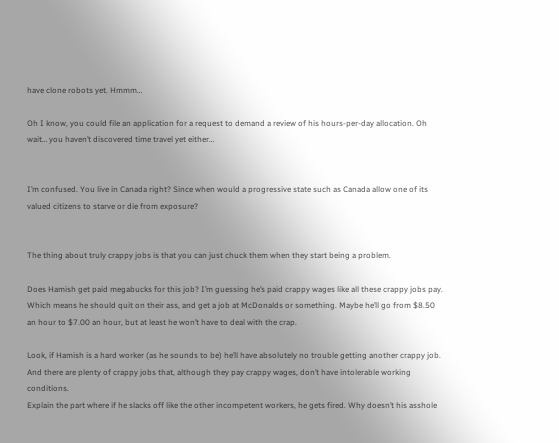have clone robots yet. Hmmm…

Oh I know, you could file an application for a request to demand a review of his hours-per-day allocation. Oh wait… you haven’t discovered time travel yet either…


I’m confused. You live in Canada right? Since when would a progressive state such as Canada allow one of its valued citizens to starve or die from exposure?


The thing about truly crappy jobs is that you can just chuck them when they start being a problem.

Does Hamish get paid megabucks for this job? I’m guessing he’s paid crappy wages like all these crappy jobs pay. Which means he should quit on their ass, and get a job at McDonalds or something. Maybe he’ll go from $8.50 an hour to $7.00 an hour, but at least he won’t have to deal with the crap.

Look, if Hamish is a hard worker (as he sounds to be) he’ll have absolutely no trouble getting another crappy job. And there are plenty of crappy jobs that, although they pay crappy wages, don’t have intolerable working conditions.
Explain the part where if he slacks off like the other incompetent workers, he gets fired. Why doesn’t his asshole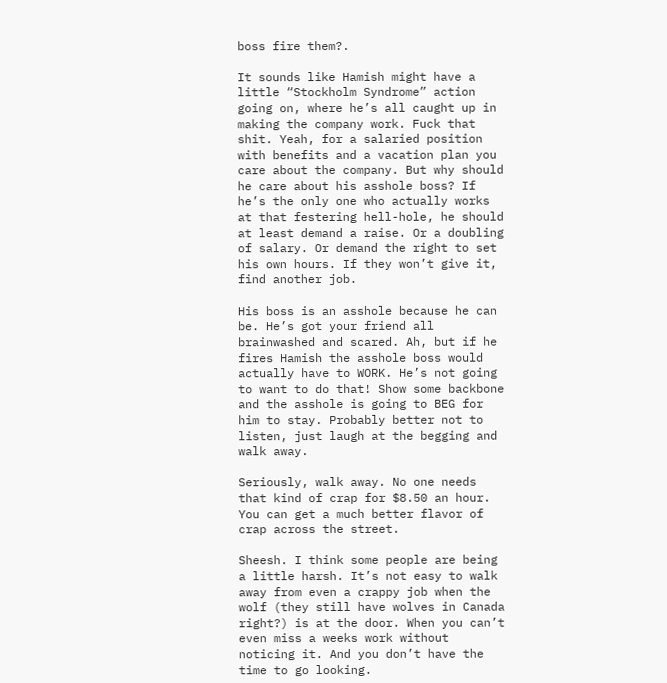boss fire them?.

It sounds like Hamish might have a little “Stockholm Syndrome” action going on, where he’s all caught up in making the company work. Fuck that shit. Yeah, for a salaried position with benefits and a vacation plan you care about the company. But why should he care about his asshole boss? If he’s the only one who actually works at that festering hell-hole, he should at least demand a raise. Or a doubling of salary. Or demand the right to set his own hours. If they won’t give it, find another job.

His boss is an asshole because he can be. He’s got your friend all brainwashed and scared. Ah, but if he fires Hamish the asshole boss would actually have to WORK. He’s not going to want to do that! Show some backbone and the asshole is going to BEG for him to stay. Probably better not to listen, just laugh at the begging and walk away.

Seriously, walk away. No one needs that kind of crap for $8.50 an hour. You can get a much better flavor of crap across the street.

Sheesh. I think some people are being a little harsh. It’s not easy to walk away from even a crappy job when the wolf (they still have wolves in Canada right?) is at the door. When you can’t even miss a weeks work without noticing it. And you don’t have the time to go looking.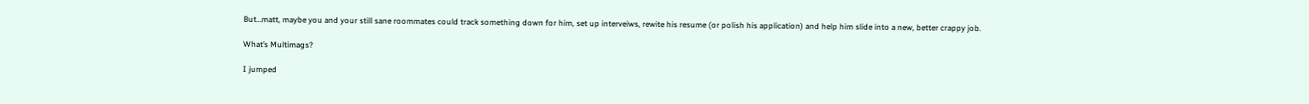But…matt, maybe you and your still sane roommates could track something down for him, set up interveiws, rewite his resume (or polish his application) and help him slide into a new, better crappy job.

What’s Multimags?

I jumped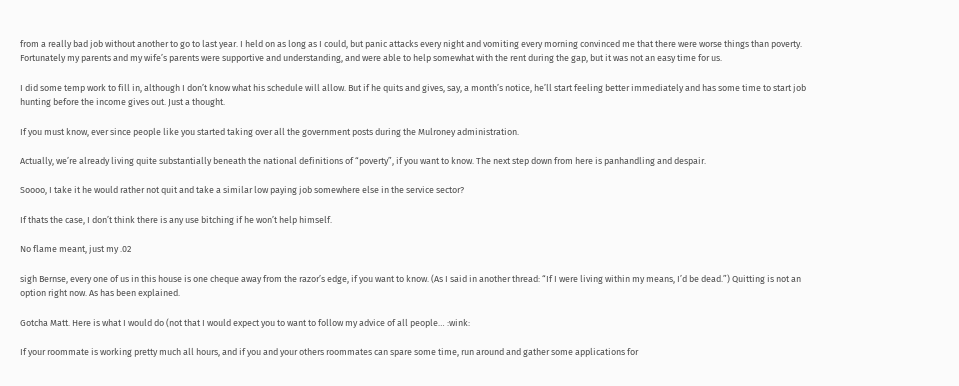from a really bad job without another to go to last year. I held on as long as I could, but panic attacks every night and vomiting every morning convinced me that there were worse things than poverty. Fortunately my parents and my wife’s parents were supportive and understanding, and were able to help somewhat with the rent during the gap, but it was not an easy time for us.

I did some temp work to fill in, although I don’t know what his schedule will allow. But if he quits and gives, say, a month’s notice, he’ll start feeling better immediately and has some time to start job hunting before the income gives out. Just a thought.

If you must know, ever since people like you started taking over all the government posts during the Mulroney administration.

Actually, we’re already living quite substantially beneath the national definitions of “poverty”, if you want to know. The next step down from here is panhandling and despair.

Soooo, I take it he would rather not quit and take a similar low paying job somewhere else in the service sector?

If thats the case, I don’t think there is any use bitching if he won’t help himself.

No flame meant, just my .02

sigh Bernse, every one of us in this house is one cheque away from the razor’s edge, if you want to know. (As I said in another thread: “If I were living within my means, I’d be dead.”) Quitting is not an option right now. As has been explained.

Gotcha Matt. Here is what I would do (not that I would expect you to want to follow my advice of all people… :wink:

If your roommate is working pretty much all hours, and if you and your others roommates can spare some time, run around and gather some applications for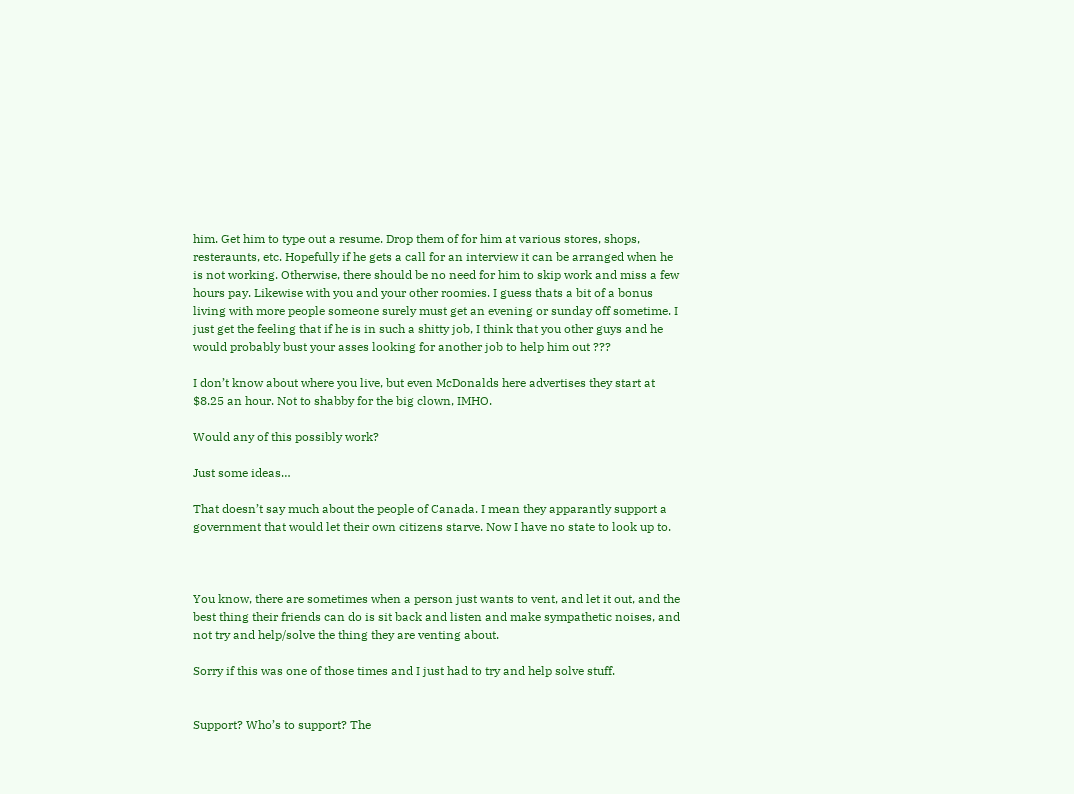him. Get him to type out a resume. Drop them of for him at various stores, shops, resteraunts, etc. Hopefully if he gets a call for an interview it can be arranged when he is not working. Otherwise, there should be no need for him to skip work and miss a few hours pay. Likewise with you and your other roomies. I guess thats a bit of a bonus living with more people someone surely must get an evening or sunday off sometime. I just get the feeling that if he is in such a shitty job, I think that you other guys and he would probably bust your asses looking for another job to help him out ???

I don’t know about where you live, but even McDonalds here advertises they start at $8.25 an hour. Not to shabby for the big clown, IMHO.

Would any of this possibly work?

Just some ideas…

That doesn’t say much about the people of Canada. I mean they apparantly support a government that would let their own citizens starve. Now I have no state to look up to.



You know, there are sometimes when a person just wants to vent, and let it out, and the best thing their friends can do is sit back and listen and make sympathetic noises, and not try and help/solve the thing they are venting about.

Sorry if this was one of those times and I just had to try and help solve stuff.


Support? Who’s to support? The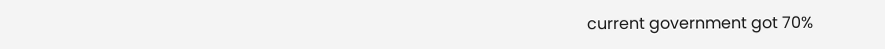current government got 70%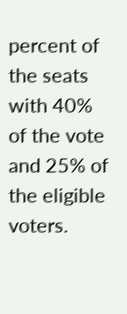percent of the seats with 40% of the vote and 25% of the eligible voters.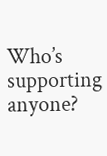Who’s supporting anyone?